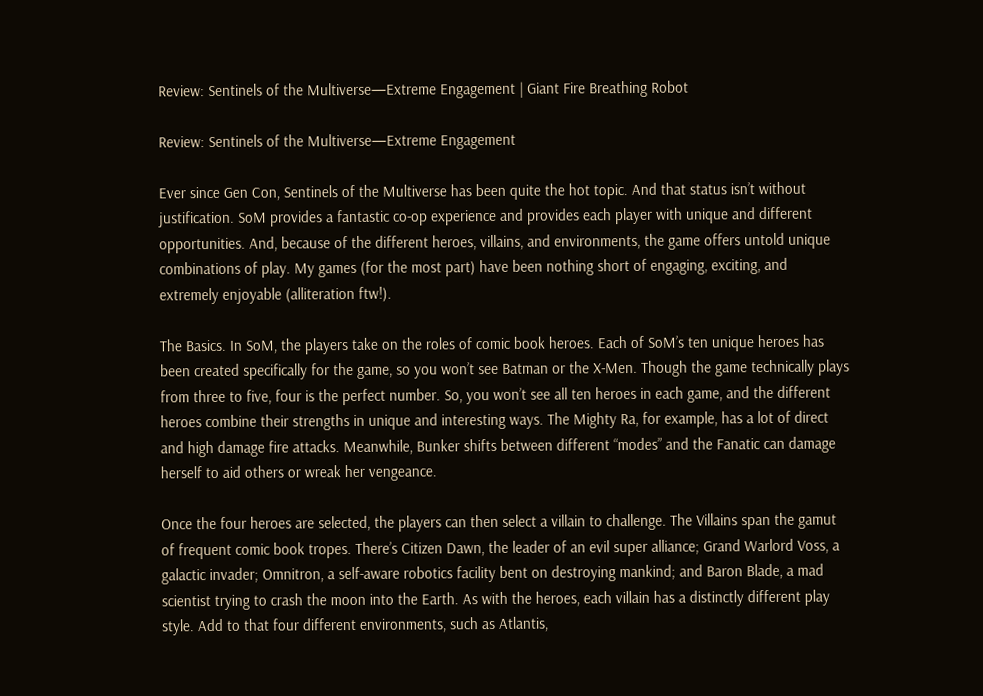Review: Sentinels of the Multiverse—Extreme Engagement | Giant Fire Breathing Robot

Review: Sentinels of the Multiverse—Extreme Engagement

Ever since Gen Con, Sentinels of the Multiverse has been quite the hot topic. And that status isn’t without justification. SoM provides a fantastic co-op experience and provides each player with unique and different opportunities. And, because of the different heroes, villains, and environments, the game offers untold unique combinations of play. My games (for the most part) have been nothing short of engaging, exciting, and extremely enjoyable (alliteration ftw!).

The Basics. In SoM, the players take on the roles of comic book heroes. Each of SoM’s ten unique heroes has been created specifically for the game, so you won’t see Batman or the X-Men. Though the game technically plays from three to five, four is the perfect number. So, you won’t see all ten heroes in each game, and the different heroes combine their strengths in unique and interesting ways. The Mighty Ra, for example, has a lot of direct and high damage fire attacks. Meanwhile, Bunker shifts between different “modes” and the Fanatic can damage herself to aid others or wreak her vengeance.

Once the four heroes are selected, the players can then select a villain to challenge. The Villains span the gamut of frequent comic book tropes. There’s Citizen Dawn, the leader of an evil super alliance; Grand Warlord Voss, a galactic invader; Omnitron, a self-aware robotics facility bent on destroying mankind; and Baron Blade, a mad scientist trying to crash the moon into the Earth. As with the heroes, each villain has a distinctly different play style. Add to that four different environments, such as Atlantis,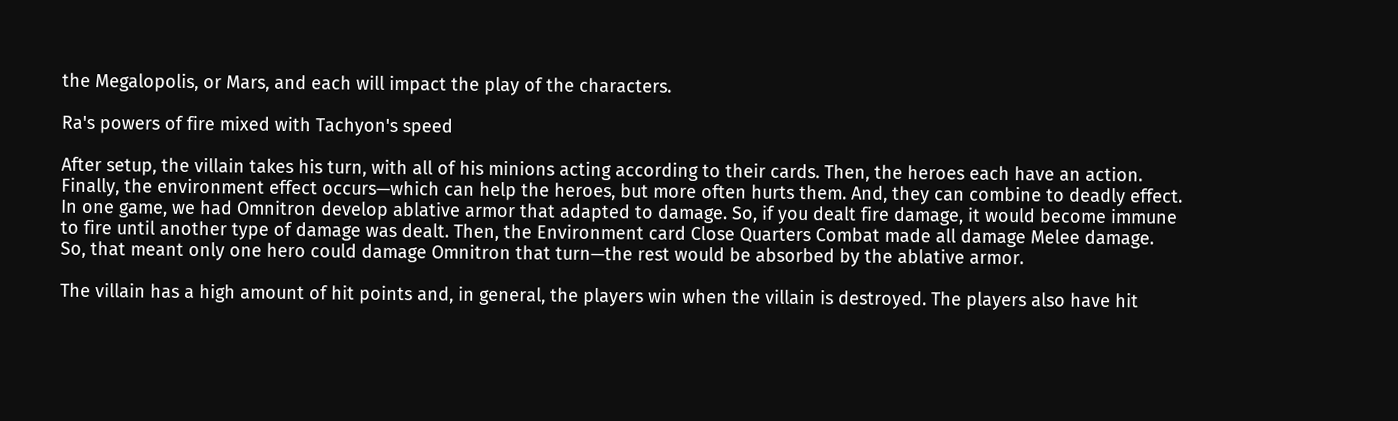the Megalopolis, or Mars, and each will impact the play of the characters.

Ra's powers of fire mixed with Tachyon's speed

After setup, the villain takes his turn, with all of his minions acting according to their cards. Then, the heroes each have an action. Finally, the environment effect occurs—which can help the heroes, but more often hurts them. And, they can combine to deadly effect. In one game, we had Omnitron develop ablative armor that adapted to damage. So, if you dealt fire damage, it would become immune to fire until another type of damage was dealt. Then, the Environment card Close Quarters Combat made all damage Melee damage. So, that meant only one hero could damage Omnitron that turn—the rest would be absorbed by the ablative armor.

The villain has a high amount of hit points and, in general, the players win when the villain is destroyed. The players also have hit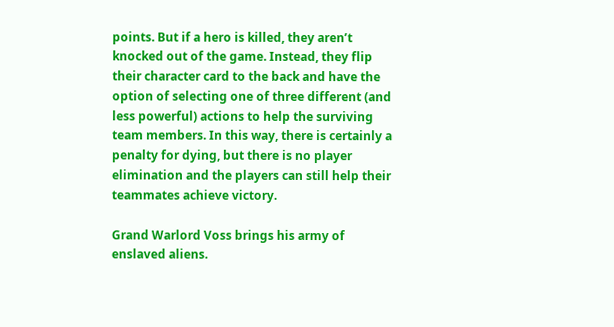points. But if a hero is killed, they aren’t knocked out of the game. Instead, they flip their character card to the back and have the option of selecting one of three different (and less powerful) actions to help the surviving team members. In this way, there is certainly a penalty for dying, but there is no player elimination and the players can still help their teammates achieve victory.

Grand Warlord Voss brings his army of enslaved aliens.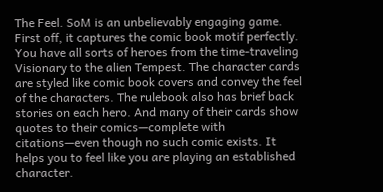The Feel. SoM is an unbelievably engaging game. First off, it captures the comic book motif perfectly. You have all sorts of heroes from the time-traveling Visionary to the alien Tempest. The character cards are styled like comic book covers and convey the feel of the characters. The rulebook also has brief back stories on each hero. And many of their cards show quotes to their comics—complete with citations—even though no such comic exists. It helps you to feel like you are playing an established character.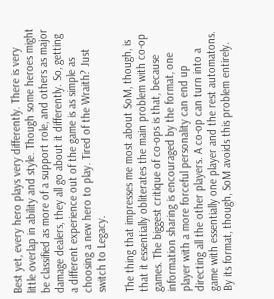Best yet, every hero plays very differently. There is very little overlap in ability and style. Though some heroes might be classified as more of a support role, and others as major damage dealers, they all go about it differently. So, getting a different experience out of the game is as simple as choosing a new hero to play. Tired of the Wraith? Just switch to Legacy.

The thing that impresses me most about SoM, though, is that it essentially obliterates the main problem with co-op games. The biggest critique of co-ops is that, because information sharing is encouraged by the format, one player with a more forceful personality can end up directing all the other players. A co-op can turn into a game with essentially one player and the rest automatons. By its format, though, SoM avoids this problem entirely.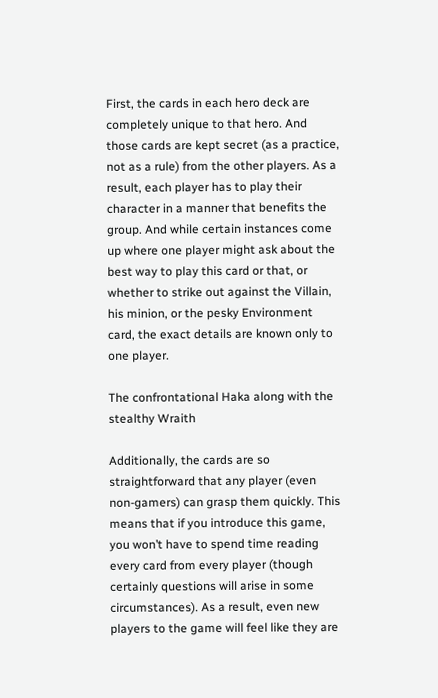First, the cards in each hero deck are completely unique to that hero. And those cards are kept secret (as a practice, not as a rule) from the other players. As a result, each player has to play their character in a manner that benefits the group. And while certain instances come up where one player might ask about the best way to play this card or that, or whether to strike out against the Villain, his minion, or the pesky Environment card, the exact details are known only to one player.

The confrontational Haka along with the stealthy Wraith

Additionally, the cards are so straightforward that any player (even non-gamers) can grasp them quickly. This means that if you introduce this game, you won’t have to spend time reading every card from every player (though certainly questions will arise in some circumstances). As a result, even new players to the game will feel like they are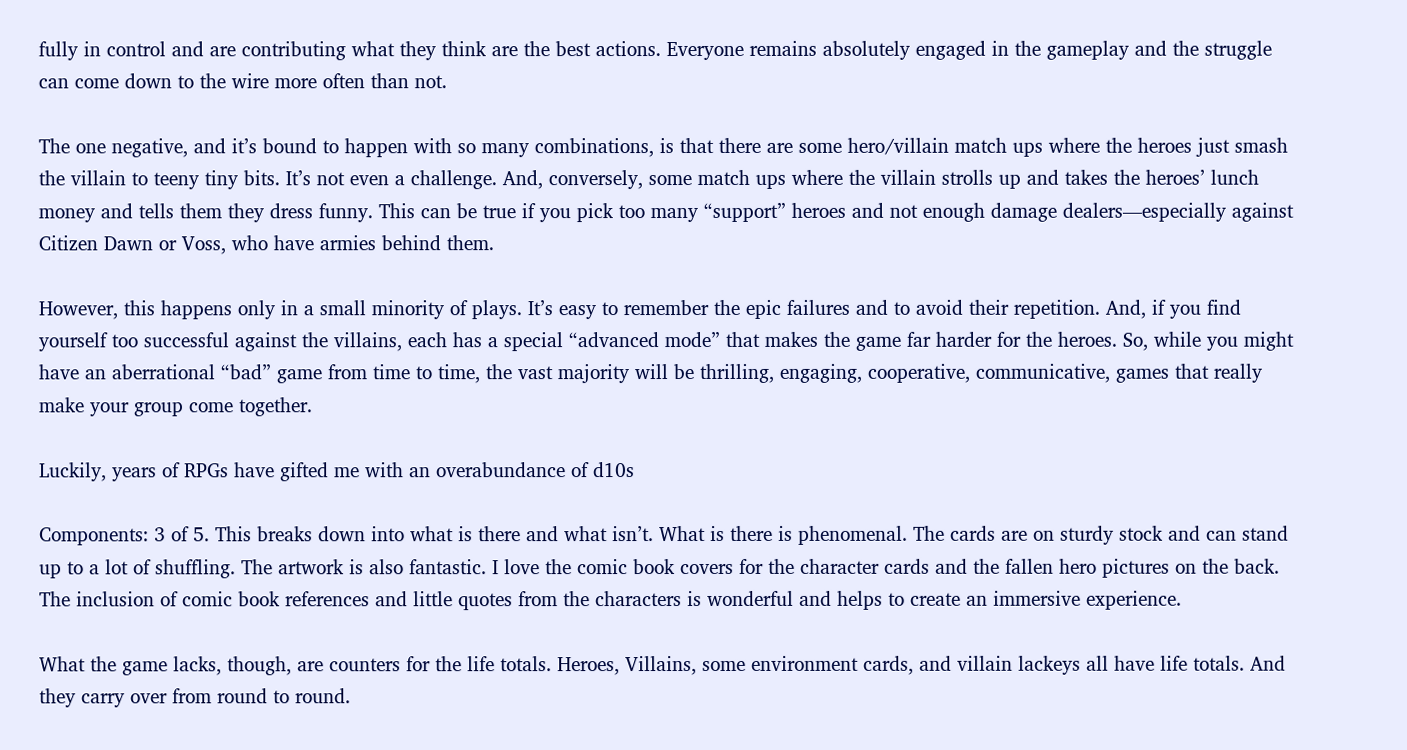fully in control and are contributing what they think are the best actions. Everyone remains absolutely engaged in the gameplay and the struggle can come down to the wire more often than not.

The one negative, and it’s bound to happen with so many combinations, is that there are some hero/villain match ups where the heroes just smash the villain to teeny tiny bits. It’s not even a challenge. And, conversely, some match ups where the villain strolls up and takes the heroes’ lunch money and tells them they dress funny. This can be true if you pick too many “support” heroes and not enough damage dealers—especially against Citizen Dawn or Voss, who have armies behind them.

However, this happens only in a small minority of plays. It’s easy to remember the epic failures and to avoid their repetition. And, if you find yourself too successful against the villains, each has a special “advanced mode” that makes the game far harder for the heroes. So, while you might have an aberrational “bad” game from time to time, the vast majority will be thrilling, engaging, cooperative, communicative, games that really make your group come together.

Luckily, years of RPGs have gifted me with an overabundance of d10s

Components: 3 of 5. This breaks down into what is there and what isn’t. What is there is phenomenal. The cards are on sturdy stock and can stand up to a lot of shuffling. The artwork is also fantastic. I love the comic book covers for the character cards and the fallen hero pictures on the back. The inclusion of comic book references and little quotes from the characters is wonderful and helps to create an immersive experience.

What the game lacks, though, are counters for the life totals. Heroes, Villains, some environment cards, and villain lackeys all have life totals. And they carry over from round to round.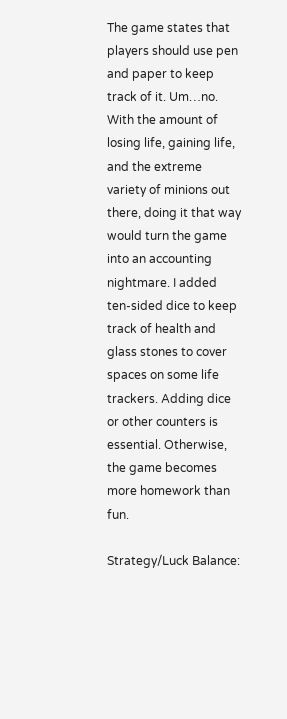The game states that players should use pen and paper to keep track of it. Um…no. With the amount of losing life, gaining life, and the extreme variety of minions out there, doing it that way would turn the game into an accounting nightmare. I added ten-sided dice to keep track of health and glass stones to cover spaces on some life trackers. Adding dice or other counters is essential. Otherwise, the game becomes more homework than fun.

Strategy/Luck Balance: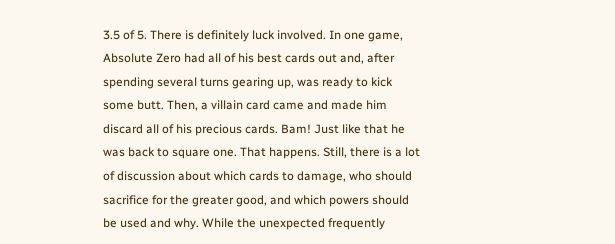3.5 of 5. There is definitely luck involved. In one game, Absolute Zero had all of his best cards out and, after spending several turns gearing up, was ready to kick some butt. Then, a villain card came and made him discard all of his precious cards. Bam! Just like that he was back to square one. That happens. Still, there is a lot of discussion about which cards to damage, who should sacrifice for the greater good, and which powers should be used and why. While the unexpected frequently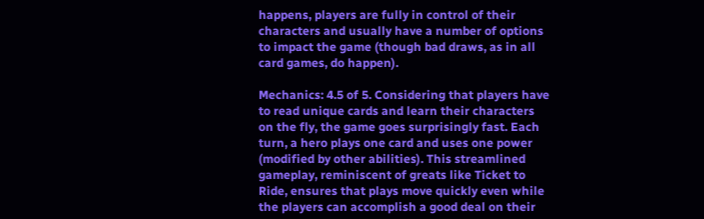happens, players are fully in control of their characters and usually have a number of options to impact the game (though bad draws, as in all card games, do happen).

Mechanics: 4.5 of 5. Considering that players have to read unique cards and learn their characters on the fly, the game goes surprisingly fast. Each turn, a hero plays one card and uses one power (modified by other abilities). This streamlined gameplay, reminiscent of greats like Ticket to Ride, ensures that plays move quickly even while the players can accomplish a good deal on their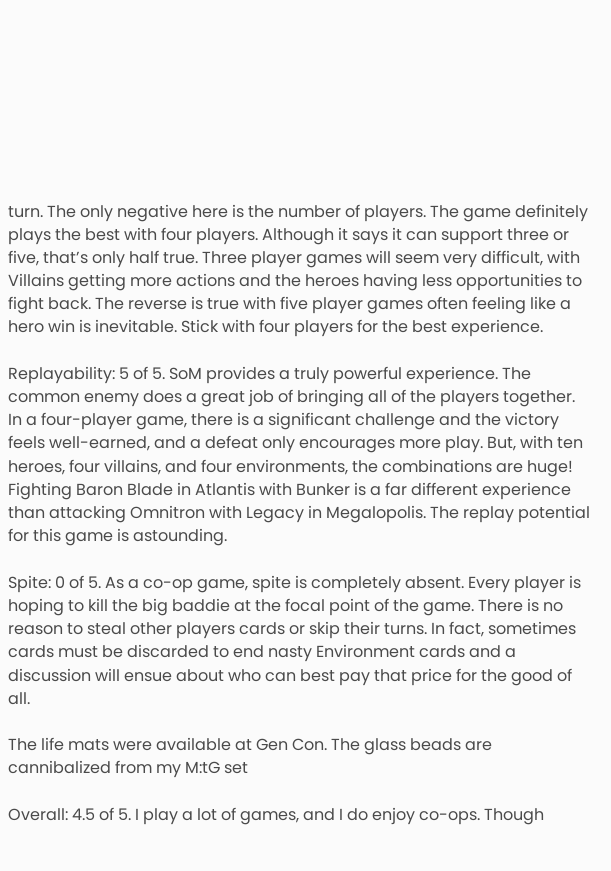turn. The only negative here is the number of players. The game definitely plays the best with four players. Although it says it can support three or five, that’s only half true. Three player games will seem very difficult, with Villains getting more actions and the heroes having less opportunities to fight back. The reverse is true with five player games often feeling like a hero win is inevitable. Stick with four players for the best experience.

Replayability: 5 of 5. SoM provides a truly powerful experience. The common enemy does a great job of bringing all of the players together. In a four-player game, there is a significant challenge and the victory feels well-earned, and a defeat only encourages more play. But, with ten heroes, four villains, and four environments, the combinations are huge! Fighting Baron Blade in Atlantis with Bunker is a far different experience than attacking Omnitron with Legacy in Megalopolis. The replay potential for this game is astounding.

Spite: 0 of 5. As a co-op game, spite is completely absent. Every player is hoping to kill the big baddie at the focal point of the game. There is no reason to steal other players cards or skip their turns. In fact, sometimes cards must be discarded to end nasty Environment cards and a discussion will ensue about who can best pay that price for the good of all.

The life mats were available at Gen Con. The glass beads are cannibalized from my M:tG set

Overall: 4.5 of 5. I play a lot of games, and I do enjoy co-ops. Though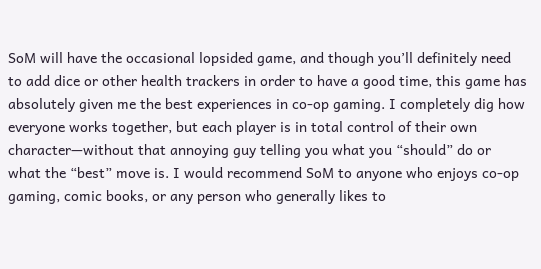SoM will have the occasional lopsided game, and though you’ll definitely need to add dice or other health trackers in order to have a good time, this game has absolutely given me the best experiences in co-op gaming. I completely dig how everyone works together, but each player is in total control of their own character—without that annoying guy telling you what you “should” do or what the “best” move is. I would recommend SoM to anyone who enjoys co-op gaming, comic books, or any person who generally likes to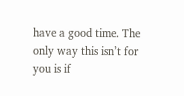have a good time. The only way this isn’t for you is if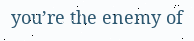you’re the enemy of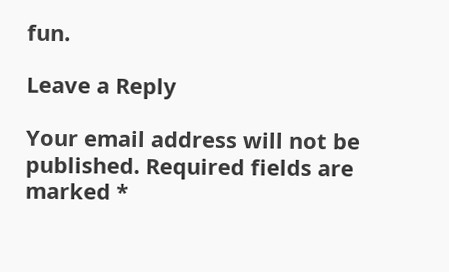fun.

Leave a Reply

Your email address will not be published. Required fields are marked *